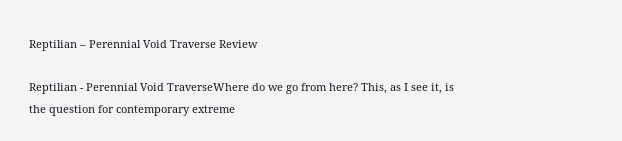Reptilian – Perennial Void Traverse Review

Reptilian - Perennial Void TraverseWhere do we go from here? This, as I see it, is the question for contemporary extreme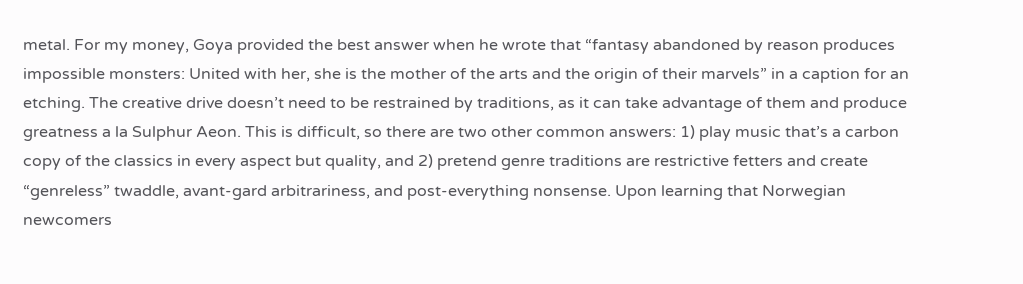metal. For my money, Goya provided the best answer when he wrote that “fantasy abandoned by reason produces impossible monsters: United with her, she is the mother of the arts and the origin of their marvels” in a caption for an etching. The creative drive doesn’t need to be restrained by traditions, as it can take advantage of them and produce greatness a la Sulphur Aeon. This is difficult, so there are two other common answers: 1) play music that’s a carbon copy of the classics in every aspect but quality, and 2) pretend genre traditions are restrictive fetters and create “genreless” twaddle, avant-gard arbitrariness, and post-everything nonsense. Upon learning that Norwegian newcomers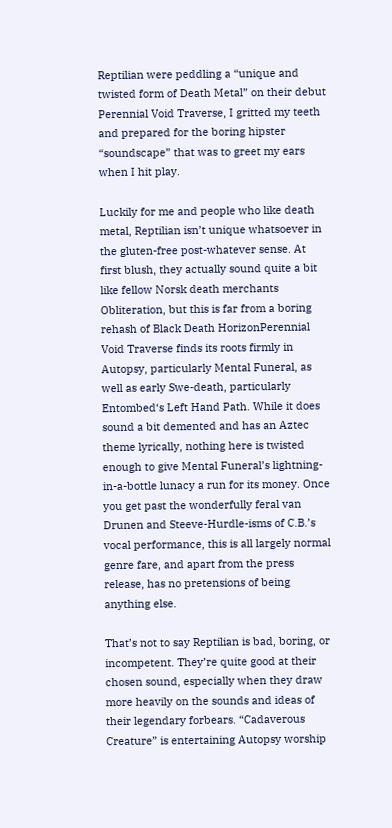Reptilian were peddling a “unique and twisted form of Death Metal” on their debut Perennial Void Traverse, I gritted my teeth and prepared for the boring hipster “soundscape” that was to greet my ears when I hit play.

Luckily for me and people who like death metal, Reptilian isn’t unique whatsoever in the gluten-free post-whatever sense. At first blush, they actually sound quite a bit like fellow Norsk death merchants Obliteration, but this is far from a boring rehash of Black Death HorizonPerennial Void Traverse finds its roots firmly in Autopsy, particularly Mental Funeral, as well as early Swe-death, particularly Entombed‘s Left Hand Path. While it does sound a bit demented and has an Aztec theme lyrically, nothing here is twisted enough to give Mental Funeral’s lightning-in-a-bottle lunacy a run for its money. Once you get past the wonderfully feral van Drunen and Steeve-Hurdle-isms of C.B.’s vocal performance, this is all largely normal genre fare, and apart from the press release, has no pretensions of being anything else.

That’s not to say Reptilian is bad, boring, or incompetent. They’re quite good at their chosen sound, especially when they draw more heavily on the sounds and ideas of their legendary forbears. “Cadaverous Creature” is entertaining Autopsy worship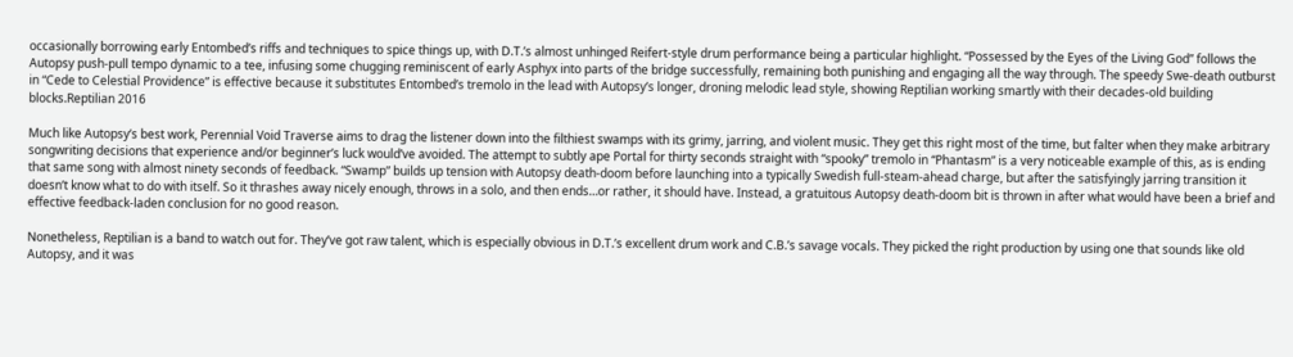occasionally borrowing early Entombed’s riffs and techniques to spice things up, with D.T.’s almost unhinged Reifert-style drum performance being a particular highlight. “Possessed by the Eyes of the Living God” follows the Autopsy push-pull tempo dynamic to a tee, infusing some chugging reminiscent of early Asphyx into parts of the bridge successfully, remaining both punishing and engaging all the way through. The speedy Swe-death outburst in “Cede to Celestial Providence” is effective because it substitutes Entombed’s tremolo in the lead with Autopsy’s longer, droning melodic lead style, showing Reptilian working smartly with their decades-old building blocks.Reptilian 2016

Much like Autopsy’s best work, Perennial Void Traverse aims to drag the listener down into the filthiest swamps with its grimy, jarring, and violent music. They get this right most of the time, but falter when they make arbitrary songwriting decisions that experience and/or beginner’s luck would’ve avoided. The attempt to subtly ape Portal for thirty seconds straight with “spooky” tremolo in “Phantasm” is a very noticeable example of this, as is ending that same song with almost ninety seconds of feedback. “Swamp” builds up tension with Autopsy death-doom before launching into a typically Swedish full-steam-ahead charge, but after the satisfyingly jarring transition it doesn’t know what to do with itself. So it thrashes away nicely enough, throws in a solo, and then ends…or rather, it should have. Instead, a gratuitous Autopsy death-doom bit is thrown in after what would have been a brief and effective feedback-laden conclusion for no good reason.

Nonetheless, Reptilian is a band to watch out for. They’ve got raw talent, which is especially obvious in D.T.’s excellent drum work and C.B.’s savage vocals. They picked the right production by using one that sounds like old Autopsy, and it was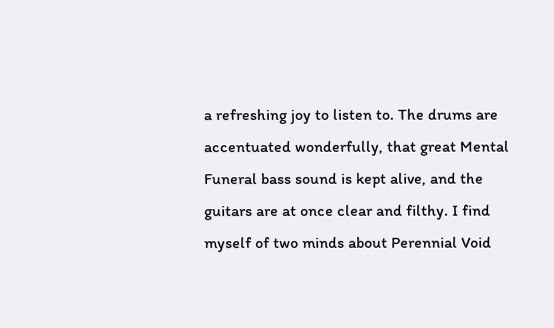a refreshing joy to listen to. The drums are accentuated wonderfully, that great Mental Funeral bass sound is kept alive, and the guitars are at once clear and filthy. I find myself of two minds about Perennial Void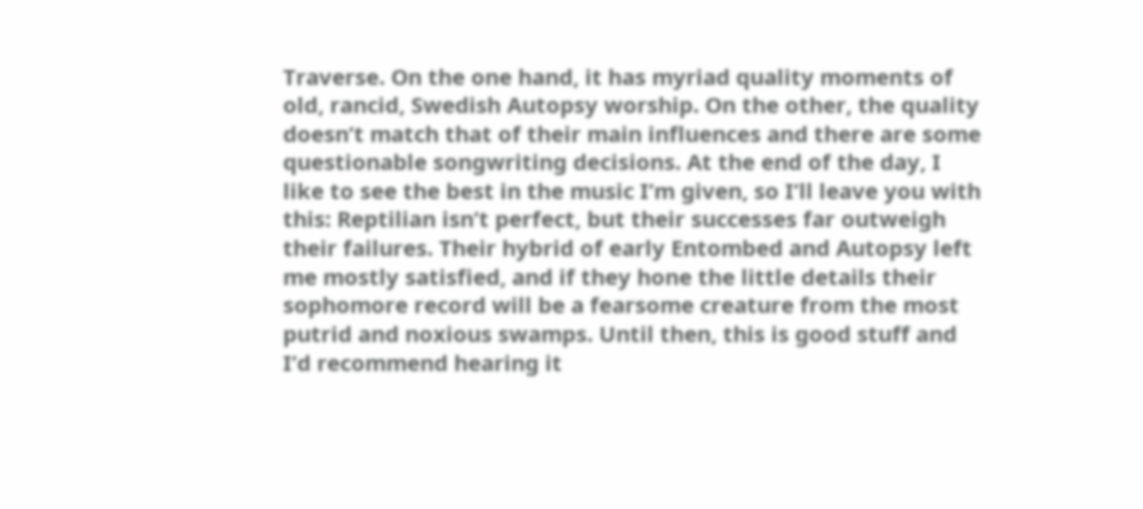Traverse. On the one hand, it has myriad quality moments of old, rancid, Swedish Autopsy worship. On the other, the quality doesn’t match that of their main influences and there are some questionable songwriting decisions. At the end of the day, I like to see the best in the music I’m given, so I’ll leave you with this: Reptilian isn’t perfect, but their successes far outweigh their failures. Their hybrid of early Entombed and Autopsy left me mostly satisfied, and if they hone the little details their sophomore record will be a fearsome creature from the most putrid and noxious swamps. Until then, this is good stuff and I’d recommend hearing it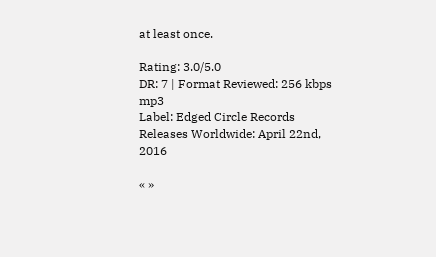at least once.

Rating: 3.0/5.0
DR: 7 | Format Reviewed: 256 kbps mp3
Label: Edged Circle Records
Releases Worldwide: April 22nd, 2016

« »